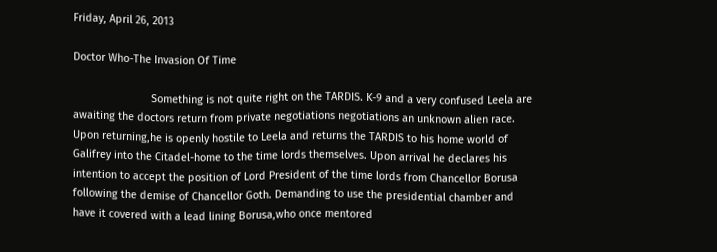Friday, April 26, 2013

Doctor Who-The Invasion Of Time

                          Something is not quite right on the TARDIS. K-9 and a very confused Leela are awaiting the doctors return from private negotiations negotiations an unknown alien race. Upon returning,he is openly hostile to Leela and returns the TARDIS to his home world of Galifrey into the Citadel-home to the time lords themselves. Upon arrival he declares his intention to accept the position of Lord President of the time lords from Chancellor Borusa following the demise of Chancellor Goth. Demanding to use the presidential chamber and have it covered with a lead lining Borusa,who once mentored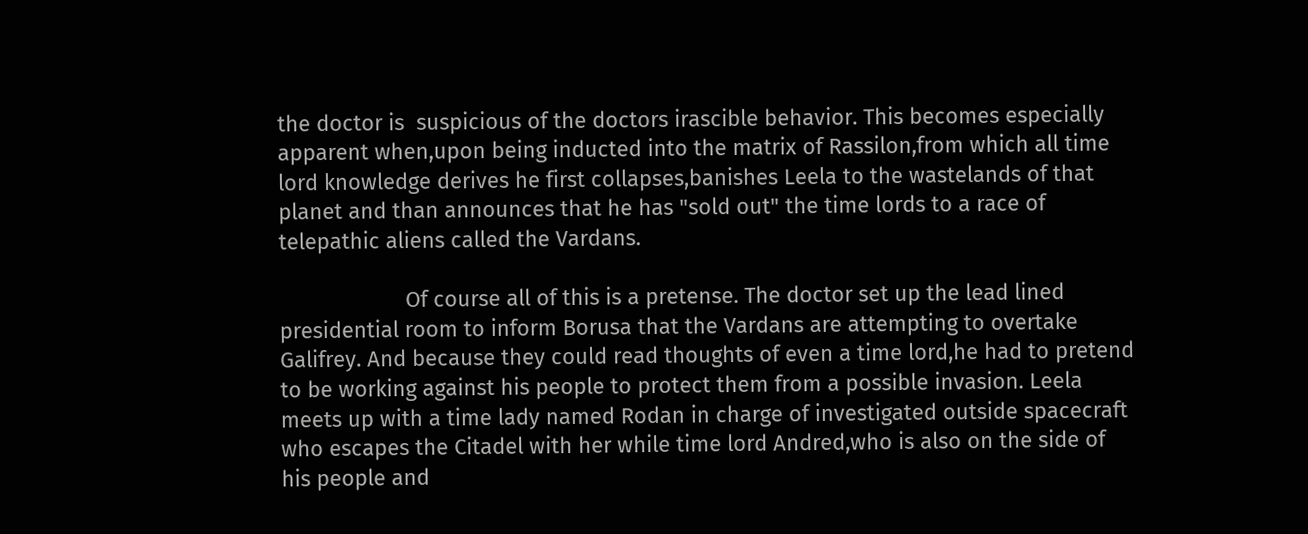the doctor is  suspicious of the doctors irascible behavior. This becomes especially apparent when,upon being inducted into the matrix of Rassilon,from which all time lord knowledge derives he first collapses,banishes Leela to the wastelands of that planet and than announces that he has "sold out" the time lords to a race of telepathic aliens called the Vardans.

                     Of course all of this is a pretense. The doctor set up the lead lined presidential room to inform Borusa that the Vardans are attempting to overtake Galifrey. And because they could read thoughts of even a time lord,he had to pretend to be working against his people to protect them from a possible invasion. Leela meets up with a time lady named Rodan in charge of investigated outside spacecraft who escapes the Citadel with her while time lord Andred,who is also on the side of his people and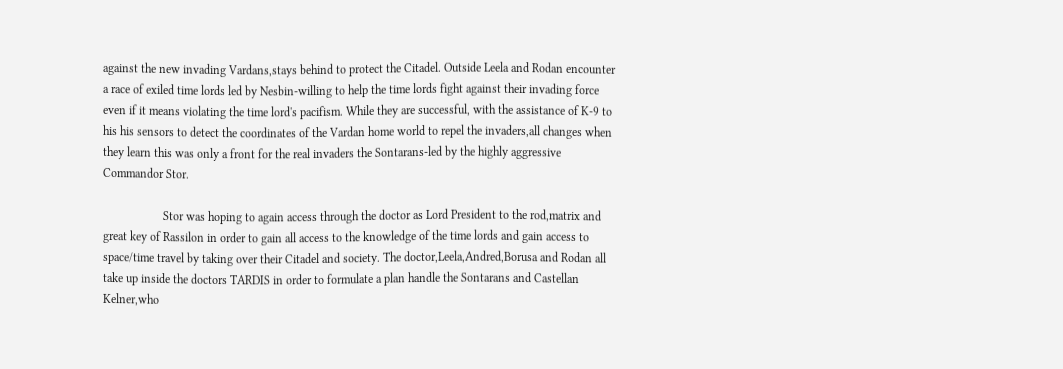against the new invading Vardans,stays behind to protect the Citadel. Outside Leela and Rodan encounter a race of exiled time lords led by Nesbin-willing to help the time lords fight against their invading force even if it means violating the time lord's pacifism. While they are successful, with the assistance of K-9 to his his sensors to detect the coordinates of the Vardan home world to repel the invaders,all changes when they learn this was only a front for the real invaders the Sontarans-led by the highly aggressive Commandor Stor.

                    Stor was hoping to again access through the doctor as Lord President to the rod,matrix and great key of Rassilon in order to gain all access to the knowledge of the time lords and gain access to space/time travel by taking over their Citadel and society. The doctor,Leela,Andred,Borusa and Rodan all take up inside the doctors TARDIS in order to formulate a plan handle the Sontarans and Castellan Kelner,who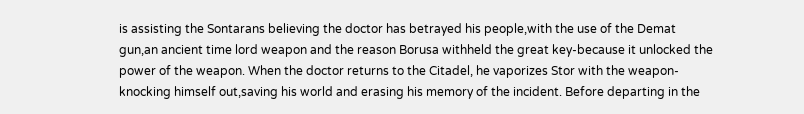is assisting the Sontarans believing the doctor has betrayed his people,with the use of the Demat gun,an ancient time lord weapon and the reason Borusa withheld the great key-because it unlocked the power of the weapon. When the doctor returns to the Citadel, he vaporizes Stor with the weapon-knocking himself out,saving his world and erasing his memory of the incident. Before departing in the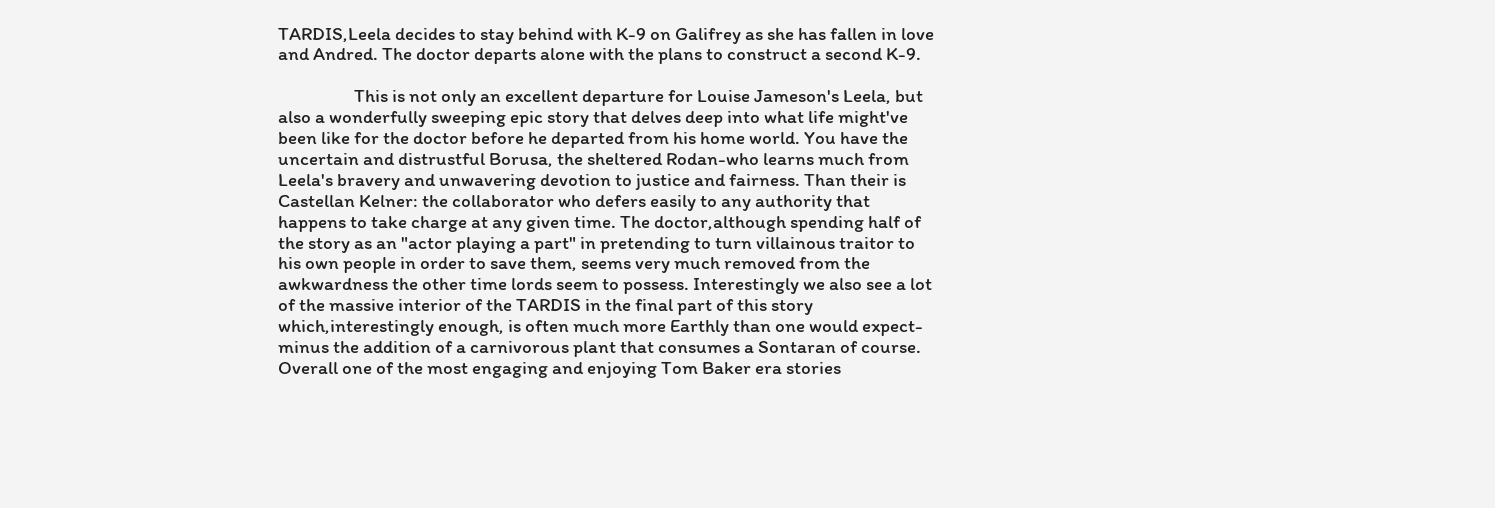TARDIS,Leela decides to stay behind with K-9 on Galifrey as she has fallen in love and Andred. The doctor departs alone with the plans to construct a second K-9.

                   This is not only an excellent departure for Louise Jameson's Leela, but also a wonderfully sweeping epic story that delves deep into what life might've been like for the doctor before he departed from his home world. You have the uncertain and distrustful Borusa, the sheltered Rodan-who learns much from Leela's bravery and unwavering devotion to justice and fairness. Than their is Castellan Kelner: the collaborator who defers easily to any authority that happens to take charge at any given time. The doctor,although spending half of the story as an "actor playing a part" in pretending to turn villainous traitor to his own people in order to save them, seems very much removed from the awkwardness the other time lords seem to possess. Interestingly we also see a lot of the massive interior of the TARDIS in the final part of this story which,interestingly enough, is often much more Earthly than one would expect-minus the addition of a carnivorous plant that consumes a Sontaran of course. Overall one of the most engaging and enjoying Tom Baker era stories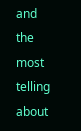and the most telling about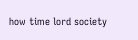how time lord society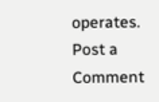operates.
Post a Comment